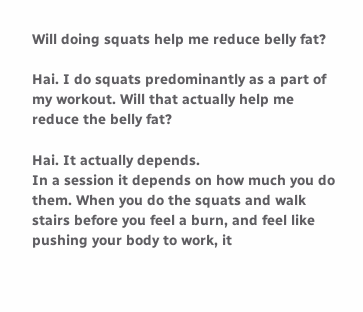Will doing squats help me reduce belly fat?

Hai. I do squats predominantly as a part of my workout. Will that actually help me reduce the belly fat?

Hai. It actually depends.
In a session it depends on how much you do them. When you do the squats and walk stairs before you feel a burn, and feel like pushing your body to work, it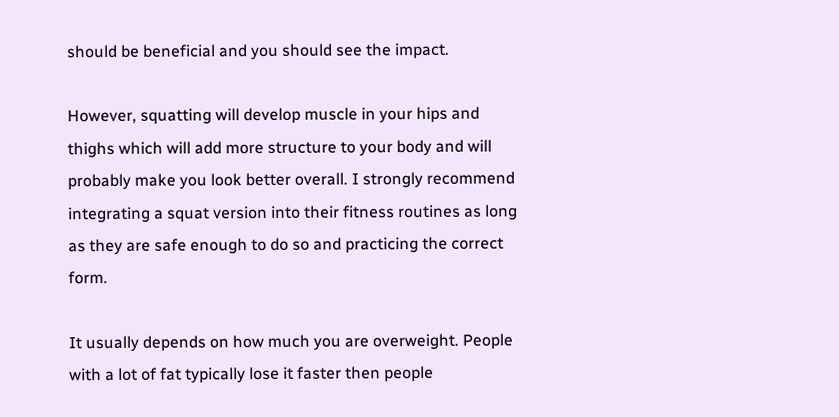should be beneficial and you should see the impact.

However, squatting will develop muscle in your hips and thighs which will add more structure to your body and will probably make you look better overall. I strongly recommend integrating a squat version into their fitness routines as long as they are safe enough to do so and practicing the correct form.

It usually depends on how much you are overweight. People with a lot of fat typically lose it faster then people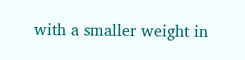with a smaller weight in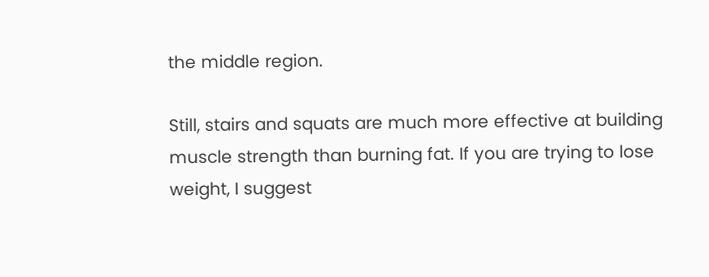the middle region.

Still, stairs and squats are much more effective at building muscle strength than burning fat. If you are trying to lose weight, I suggest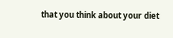that you think about your diet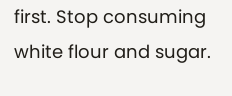first. Stop consuming white flour and sugar.